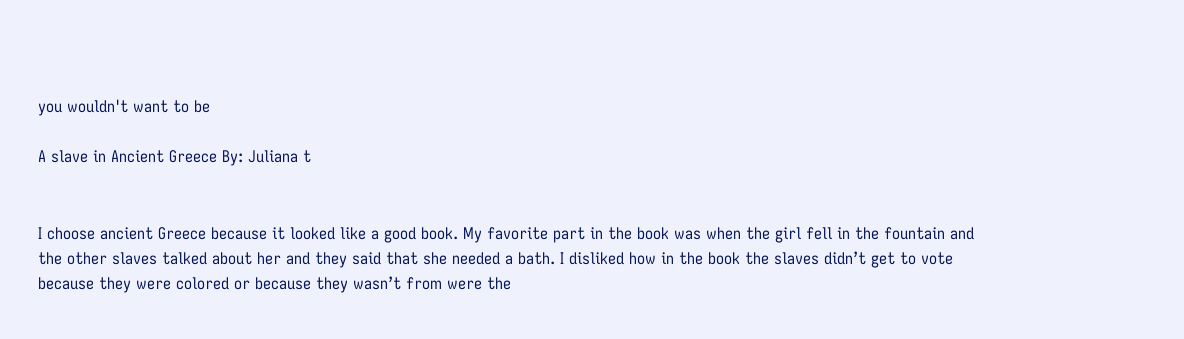you wouldn't want to be

A slave in Ancient Greece By: Juliana t


I choose ancient Greece because it looked like a good book. My favorite part in the book was when the girl fell in the fountain and the other slaves talked about her and they said that she needed a bath. I disliked how in the book the slaves didn’t get to vote because they were colored or because they wasn’t from were the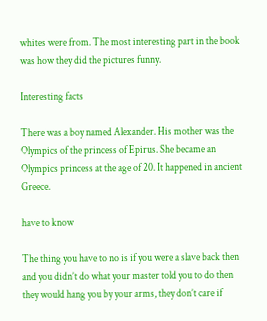whites were from. The most interesting part in the book was how they did the pictures funny.

Interesting facts

There was a boy named Alexander. His mother was the Olympics of the princess of Epirus. She became an Olympics princess at the age of 20. It happened in ancient Greece.

have to know

The thing you have to no is if you were a slave back then and you didn’t do what your master told you to do then they would hang you by your arms, they don’t care if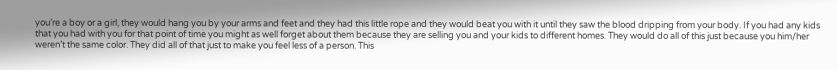you’re a boy or a girl, they would hang you by your arms and feet and they had this little rope and they would beat you with it until they saw the blood dripping from your body. If you had any kids that you had with you for that point of time you might as well forget about them because they are selling you and your kids to different homes. They would do all of this just because you him/her weren’t the same color. They did all of that just to make you feel less of a person. This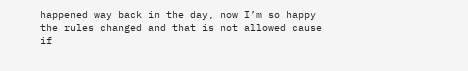happened way back in the day, now I’m so happy the rules changed and that is not allowed cause if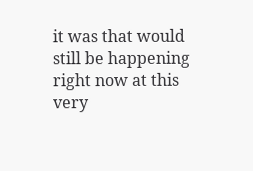it was that would still be happening right now at this very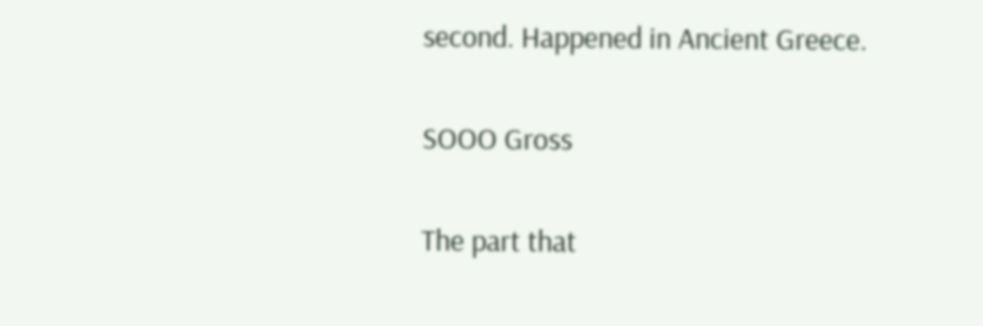second. Happened in Ancient Greece.

SOOO Gross

The part that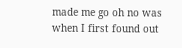made me go oh no was when I first found out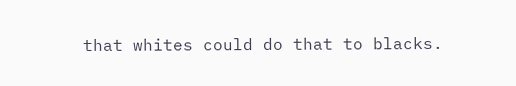that whites could do that to blacks.